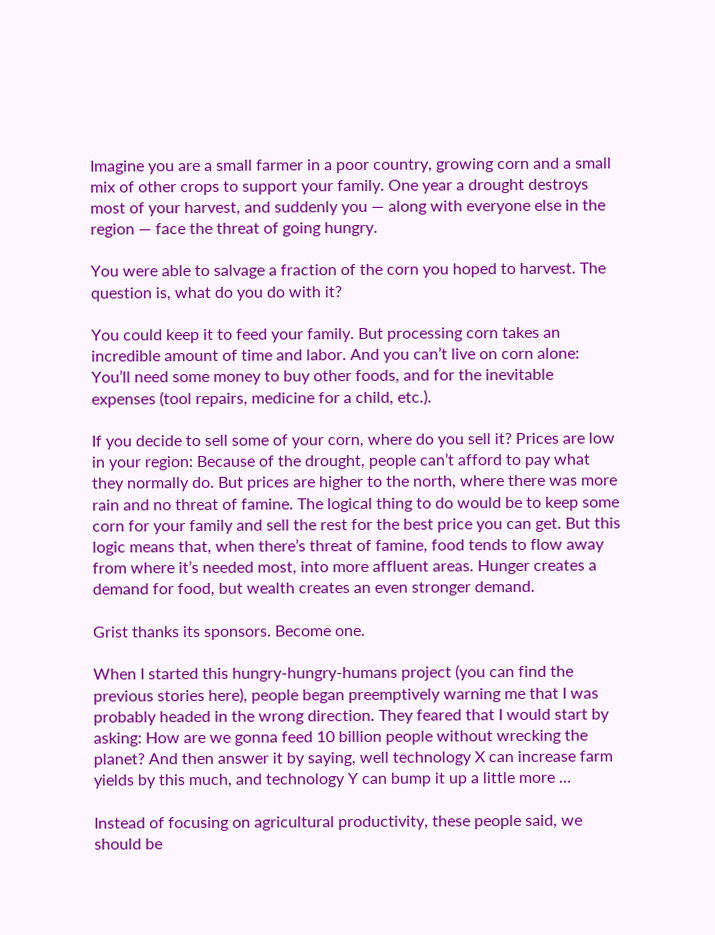Imagine you are a small farmer in a poor country, growing corn and a small mix of other crops to support your family. One year a drought destroys most of your harvest, and suddenly you — along with everyone else in the region — face the threat of going hungry.

You were able to salvage a fraction of the corn you hoped to harvest. The question is, what do you do with it?

You could keep it to feed your family. But processing corn takes an incredible amount of time and labor. And you can’t live on corn alone: You’ll need some money to buy other foods, and for the inevitable expenses (tool repairs, medicine for a child, etc.).

If you decide to sell some of your corn, where do you sell it? Prices are low in your region: Because of the drought, people can’t afford to pay what they normally do. But prices are higher to the north, where there was more rain and no threat of famine. The logical thing to do would be to keep some corn for your family and sell the rest for the best price you can get. But this logic means that, when there’s threat of famine, food tends to flow away from where it’s needed most, into more affluent areas. Hunger creates a demand for food, but wealth creates an even stronger demand.

Grist thanks its sponsors. Become one.

When I started this hungry-hungry-humans project (you can find the previous stories here), people began preemptively warning me that I was probably headed in the wrong direction. They feared that I would start by asking: How are we gonna feed 10 billion people without wrecking the planet? And then answer it by saying, well technology X can increase farm yields by this much, and technology Y can bump it up a little more …

Instead of focusing on agricultural productivity, these people said, we should be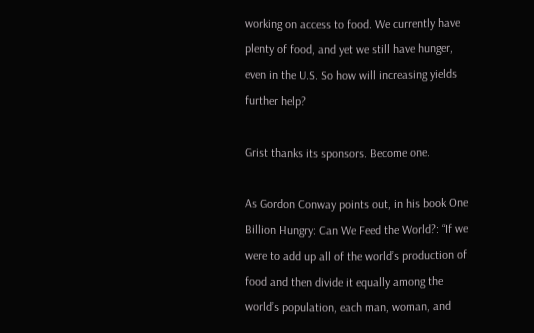working on access to food. We currently have plenty of food, and yet we still have hunger, even in the U.S. So how will increasing yields further help?

Grist thanks its sponsors. Become one.

As Gordon Conway points out, in his book One Billion Hungry: Can We Feed the World?: “If we were to add up all of the world’s production of food and then divide it equally among the world’s population, each man, woman, and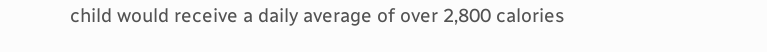child would receive a daily average of over 2,800 calories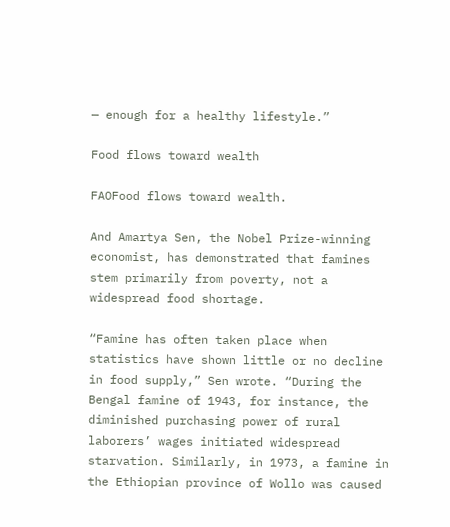— enough for a healthy lifestyle.”

Food flows toward wealth

FAOFood flows toward wealth.

And Amartya Sen, the Nobel Prize-winning economist, has demonstrated that famines stem primarily from poverty, not a widespread food shortage.

“Famine has often taken place when statistics have shown little or no decline in food supply,” Sen wrote. “During the Bengal famine of 1943, for instance, the diminished purchasing power of rural laborers’ wages initiated widespread starvation. Similarly, in 1973, a famine in the Ethiopian province of Wollo was caused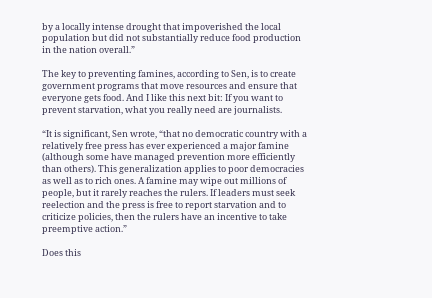by a locally intense drought that impoverished the local population but did not substantially reduce food production in the nation overall.”

The key to preventing famines, according to Sen, is to create government programs that move resources and ensure that everyone gets food. And I like this next bit: If you want to prevent starvation, what you really need are journalists.

“It is significant, Sen wrote, “that no democratic country with a relatively free press has ever experienced a major famine (although some have managed prevention more efficiently than others). This generalization applies to poor democracies as well as to rich ones. A famine may wipe out millions of people, but it rarely reaches the rulers. If leaders must seek reelection and the press is free to report starvation and to criticize policies, then the rulers have an incentive to take preemptive action.”

Does this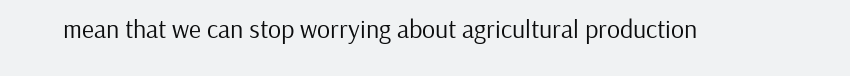mean that we can stop worrying about agricultural production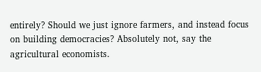entirely? Should we just ignore farmers, and instead focus on building democracies? Absolutely not, say the agricultural economists.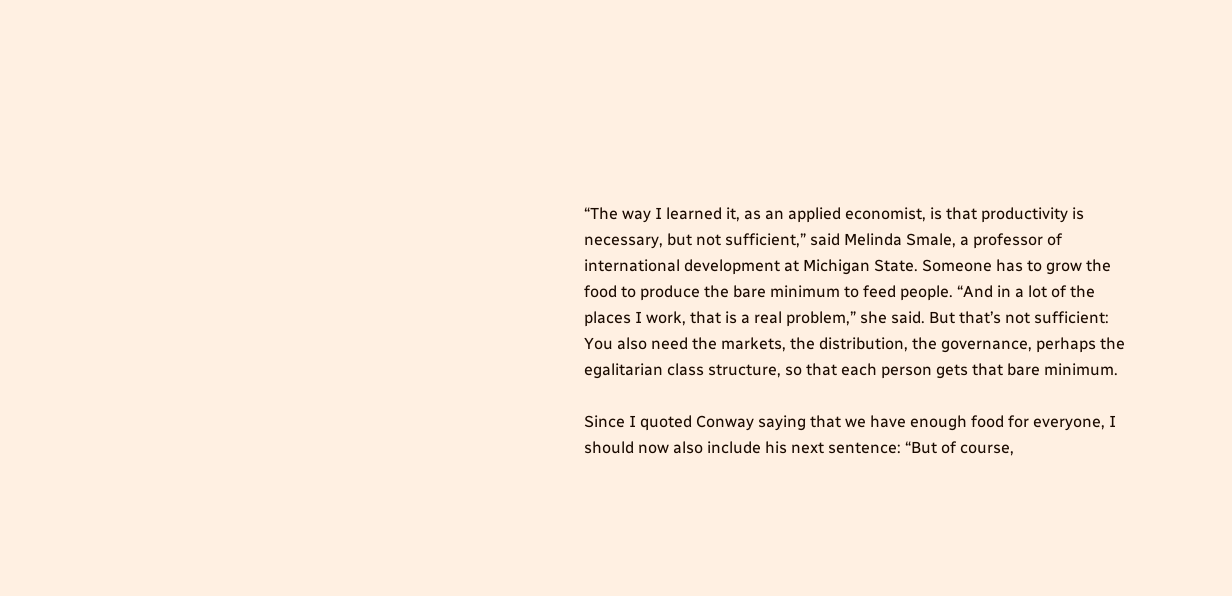“The way I learned it, as an applied economist, is that productivity is necessary, but not sufficient,” said Melinda Smale, a professor of international development at Michigan State. Someone has to grow the food to produce the bare minimum to feed people. “And in a lot of the places I work, that is a real problem,” she said. But that’s not sufficient: You also need the markets, the distribution, the governance, perhaps the egalitarian class structure, so that each person gets that bare minimum.

Since I quoted Conway saying that we have enough food for everyone, I should now also include his next sentence: “But of course,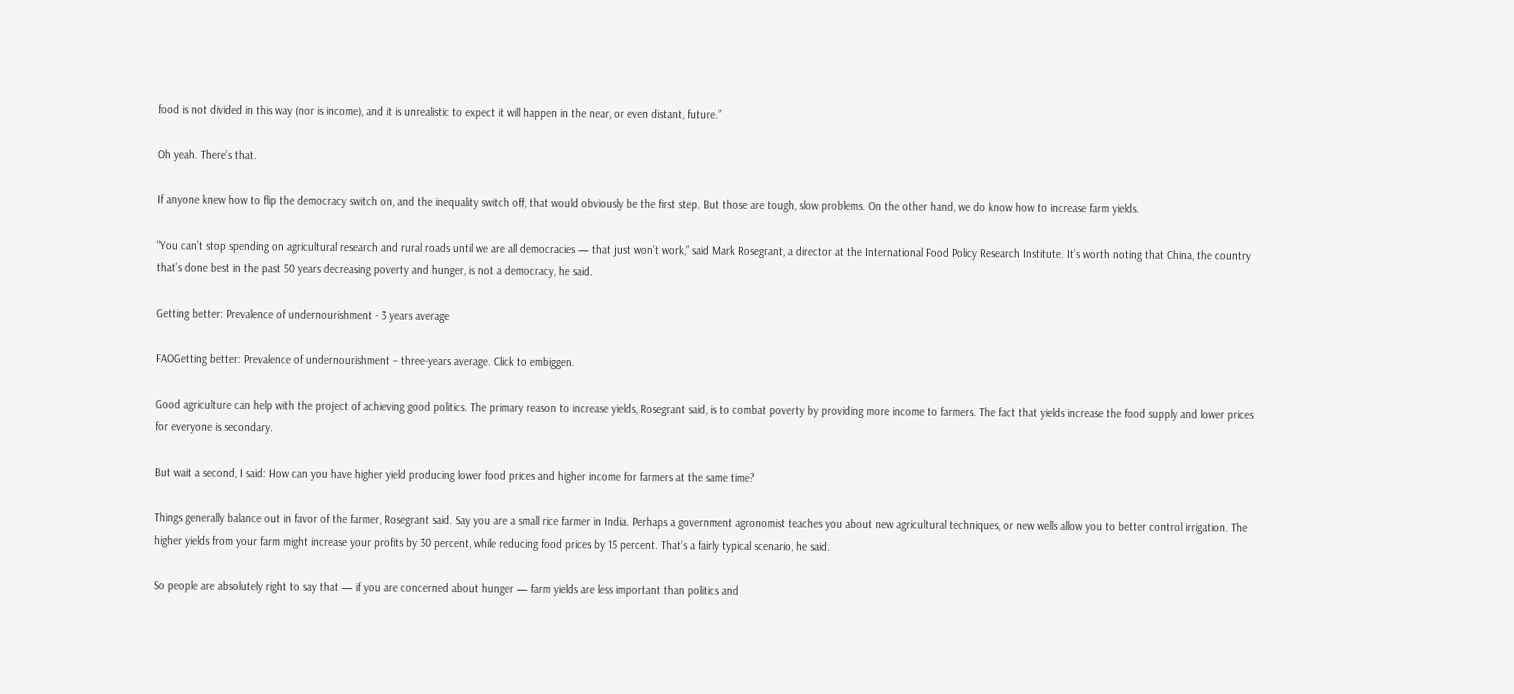food is not divided in this way (nor is income), and it is unrealistic to expect it will happen in the near, or even distant, future.”

Oh yeah. There’s that.

If anyone knew how to flip the democracy switch on, and the inequality switch off, that would obviously be the first step. But those are tough, slow problems. On the other hand, we do know how to increase farm yields.

“You can’t stop spending on agricultural research and rural roads until we are all democracies — that just won’t work,” said Mark Rosegrant, a director at the International Food Policy Research Institute. It’s worth noting that China, the country that’s done best in the past 50 years decreasing poverty and hunger, is not a democracy, he said.

Getting better: Prevalence of undernourishment - 3 years average

FAOGetting better: Prevalence of undernourishment – three-years average. Click to embiggen.

Good agriculture can help with the project of achieving good politics. The primary reason to increase yields, Rosegrant said, is to combat poverty by providing more income to farmers. The fact that yields increase the food supply and lower prices for everyone is secondary.

But wait a second, I said: How can you have higher yield producing lower food prices and higher income for farmers at the same time?

Things generally balance out in favor of the farmer, Rosegrant said. Say you are a small rice farmer in India. Perhaps a government agronomist teaches you about new agricultural techniques, or new wells allow you to better control irrigation. The higher yields from your farm might increase your profits by 30 percent, while reducing food prices by 15 percent. That’s a fairly typical scenario, he said.

So people are absolutely right to say that — if you are concerned about hunger — farm yields are less important than politics and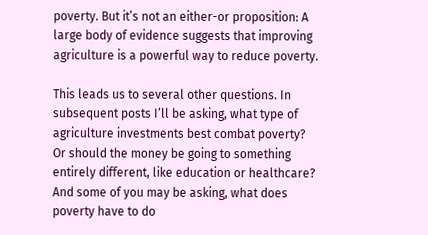poverty. But it’s not an either-or proposition: A large body of evidence suggests that improving agriculture is a powerful way to reduce poverty.

This leads us to several other questions. In subsequent posts I’ll be asking, what type of agriculture investments best combat poverty? Or should the money be going to something entirely different, like education or healthcare? And some of you may be asking, what does poverty have to do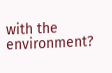with the environment?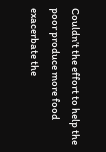Couldn’t the effort to help the poor produce more food exacerbate the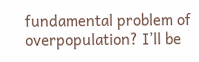fundamental problem of overpopulation? I’ll be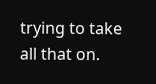trying to take all that on.